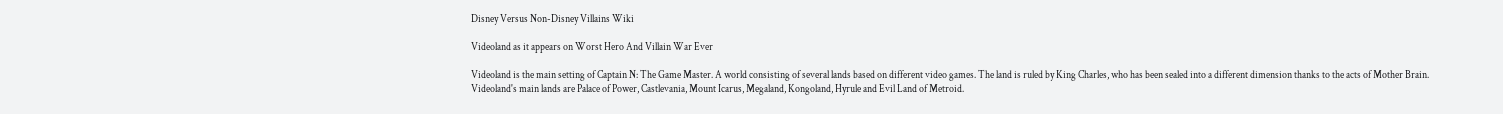Disney Versus Non-Disney Villains Wiki

Videoland as it appears on Worst Hero And Villain War Ever

Videoland is the main setting of Captain N: The Game Master. A world consisting of several lands based on different video games. The land is ruled by King Charles, who has been sealed into a different dimension thanks to the acts of Mother Brain. Videoland's main lands are Palace of Power, Castlevania, Mount Icarus, Megaland, Kongoland, Hyrule and Evil Land of Metroid.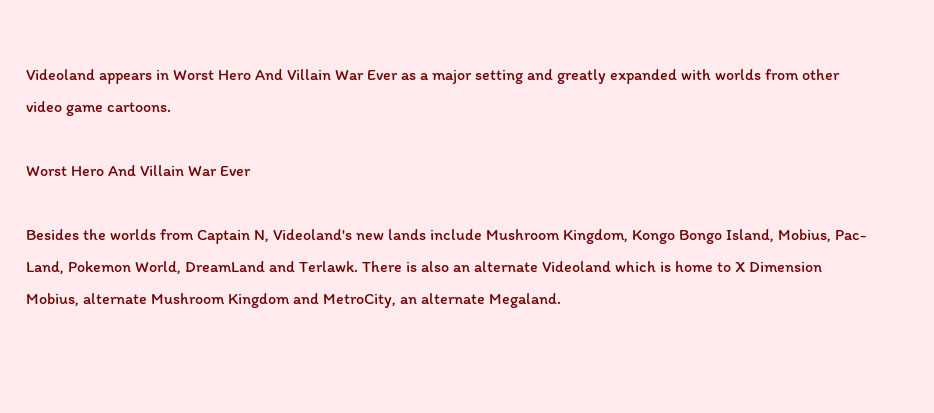Videoland appears in Worst Hero And Villain War Ever as a major setting and greatly expanded with worlds from other video game cartoons.

Worst Hero And Villain War Ever

Besides the worlds from Captain N, Videoland's new lands include Mushroom Kingdom, Kongo Bongo Island, Mobius, Pac-Land, Pokemon World, DreamLand and Terlawk. There is also an alternate Videoland which is home to X Dimension Mobius, alternate Mushroom Kingdom and MetroCity, an alternate Megaland.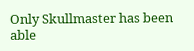Only Skullmaster has been able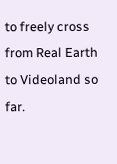to freely cross from Real Earth to Videoland so far.